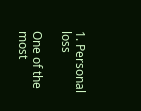1. Personal loss

One of the most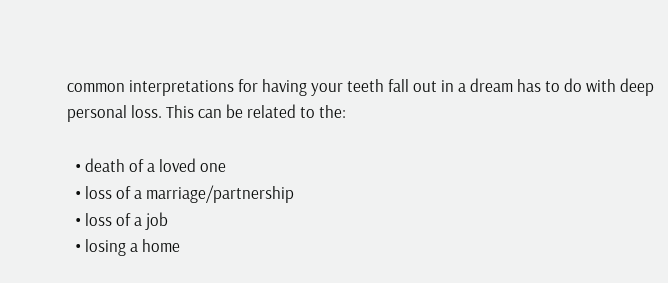common interpretations for having your teeth fall out in a dream has to do with deep personal loss. This can be related to the:

  • death of a loved one
  • loss of a marriage/partnership
  • loss of a job
  • losing a home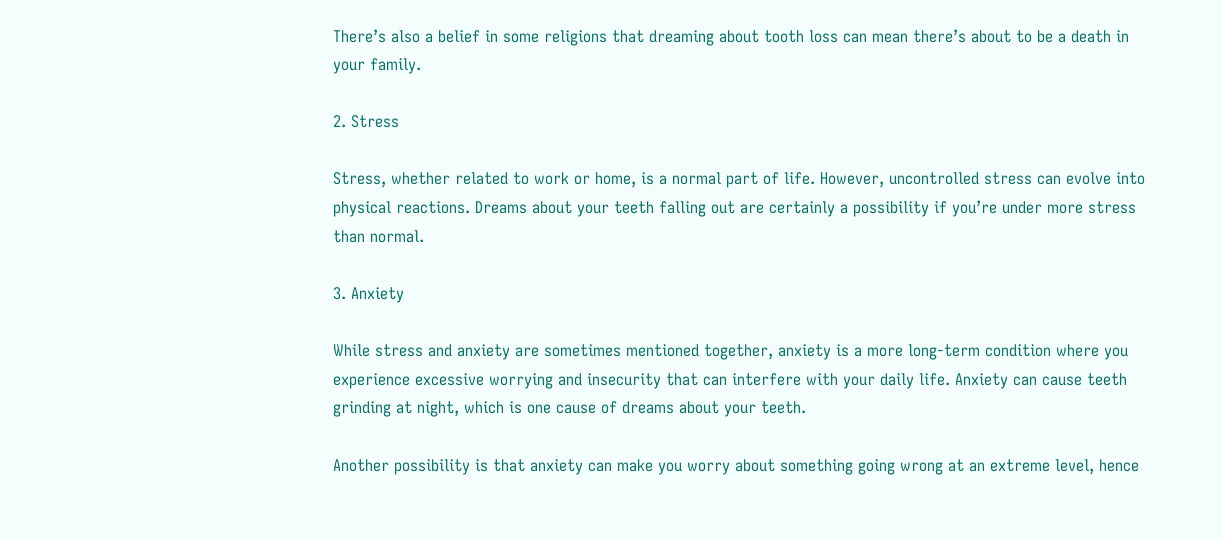There’s also a belief in some religions that dreaming about tooth loss can mean there’s about to be a death in your family.

2. Stress

Stress, whether related to work or home, is a normal part of life. However, uncontrolled stress can evolve into physical reactions. Dreams about your teeth falling out are certainly a possibility if you’re under more stress than normal.

3. Anxiety

While stress and anxiety are sometimes mentioned together, anxiety is a more long-term condition where you experience excessive worrying and insecurity that can interfere with your daily life. Anxiety can cause teeth grinding at night, which is one cause of dreams about your teeth.

Another possibility is that anxiety can make you worry about something going wrong at an extreme level, hence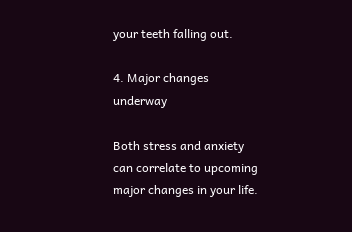your teeth falling out.

4. Major changes underway

Both stress and anxiety can correlate to upcoming major changes in your life.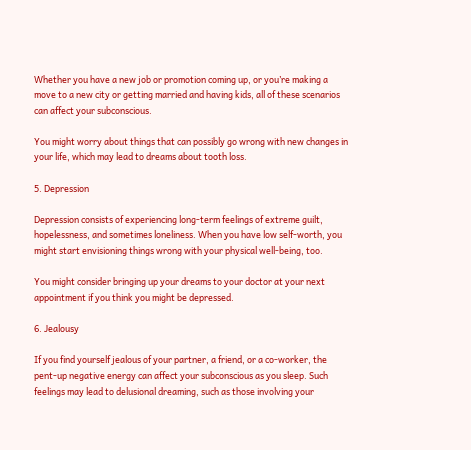Whether you have a new job or promotion coming up, or you’re making a move to a new city or getting married and having kids, all of these scenarios can affect your subconscious.

You might worry about things that can possibly go wrong with new changes in your life, which may lead to dreams about tooth loss.

5. Depression

Depression consists of experiencing long-term feelings of extreme guilt, hopelessness, and sometimes loneliness. When you have low self-worth, you might start envisioning things wrong with your physical well-being, too.

You might consider bringing up your dreams to your doctor at your next appointment if you think you might be depressed.

6. Jealousy

If you find yourself jealous of your partner, a friend, or a co-worker, the pent-up negative energy can affect your subconscious as you sleep. Such feelings may lead to delusional dreaming, such as those involving your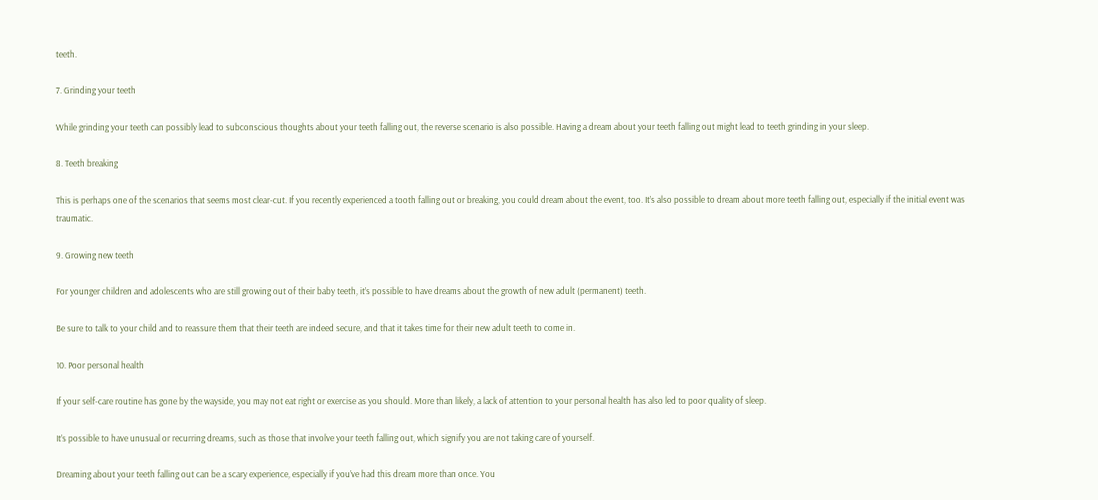teeth.

7. Grinding your teeth

While grinding your teeth can possibly lead to subconscious thoughts about your teeth falling out, the reverse scenario is also possible. Having a dream about your teeth falling out might lead to teeth grinding in your sleep.

8. Teeth breaking

This is perhaps one of the scenarios that seems most clear-cut. If you recently experienced a tooth falling out or breaking, you could dream about the event, too. It’s also possible to dream about more teeth falling out, especially if the initial event was traumatic.

9. Growing new teeth

For younger children and adolescents who are still growing out of their baby teeth, it’s possible to have dreams about the growth of new adult (permanent) teeth.

Be sure to talk to your child and to reassure them that their teeth are indeed secure, and that it takes time for their new adult teeth to come in.

10. Poor personal health

If your self-care routine has gone by the wayside, you may not eat right or exercise as you should. More than likely, a lack of attention to your personal health has also led to poor quality of sleep.

It’s possible to have unusual or recurring dreams, such as those that involve your teeth falling out, which signify you are not taking care of yourself.

Dreaming about your teeth falling out can be a scary experience, especially if you’ve had this dream more than once. You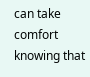can take comfort knowing that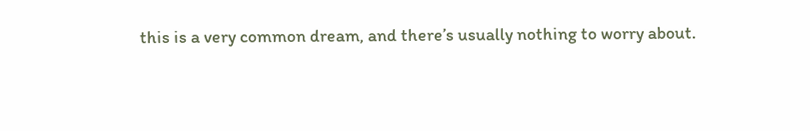this is a very common dream, and there’s usually nothing to worry about.